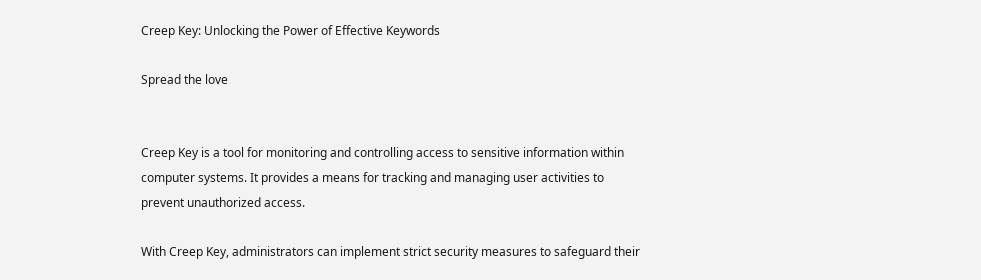Creep Key: Unlocking the Power of Effective Keywords

Spread the love


Creep Key is a tool for monitoring and controlling access to sensitive information within computer systems. It provides a means for tracking and managing user activities to prevent unauthorized access.

With Creep Key, administrators can implement strict security measures to safeguard their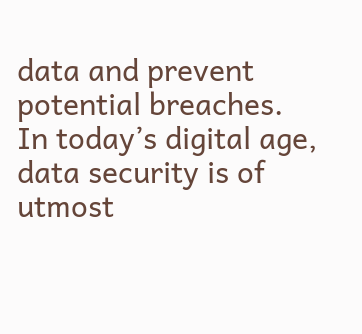data and prevent potential breaches. In today’s digital age, data security is of utmost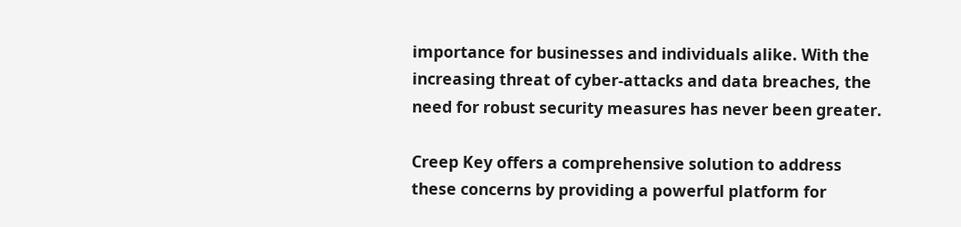importance for businesses and individuals alike. With the increasing threat of cyber-attacks and data breaches, the need for robust security measures has never been greater.

Creep Key offers a comprehensive solution to address these concerns by providing a powerful platform for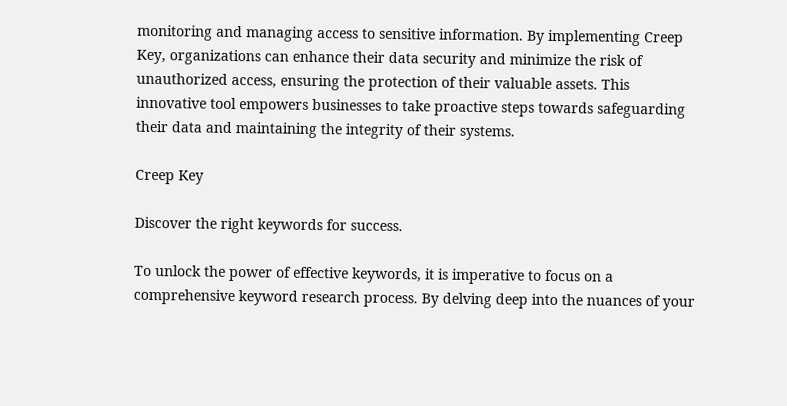monitoring and managing access to sensitive information. By implementing Creep Key, organizations can enhance their data security and minimize the risk of unauthorized access, ensuring the protection of their valuable assets. This innovative tool empowers businesses to take proactive steps towards safeguarding their data and maintaining the integrity of their systems.

Creep Key

Discover the right keywords for success.

To unlock the power of effective keywords, it is imperative to focus on a comprehensive keyword research process. By delving deep into the nuances of your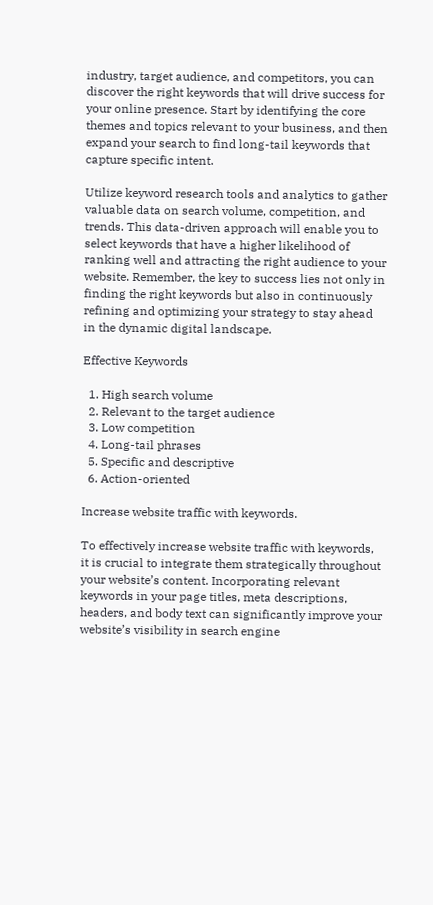industry, target audience, and competitors, you can discover the right keywords that will drive success for your online presence. Start by identifying the core themes and topics relevant to your business, and then expand your search to find long-tail keywords that capture specific intent.

Utilize keyword research tools and analytics to gather valuable data on search volume, competition, and trends. This data-driven approach will enable you to select keywords that have a higher likelihood of ranking well and attracting the right audience to your website. Remember, the key to success lies not only in finding the right keywords but also in continuously refining and optimizing your strategy to stay ahead in the dynamic digital landscape.

Effective Keywords

  1. High search volume
  2. Relevant to the target audience
  3. Low competition
  4. Long-tail phrases
  5. Specific and descriptive
  6. Action-oriented

Increase website traffic with keywords.

To effectively increase website traffic with keywords, it is crucial to integrate them strategically throughout your website’s content. Incorporating relevant keywords in your page titles, meta descriptions, headers, and body text can significantly improve your website’s visibility in search engine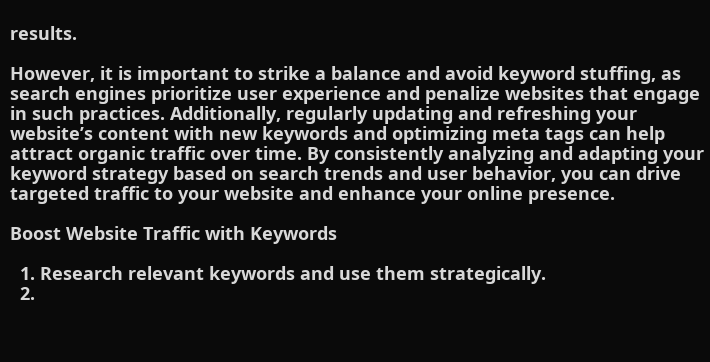results.

However, it is important to strike a balance and avoid keyword stuffing, as search engines prioritize user experience and penalize websites that engage in such practices. Additionally, regularly updating and refreshing your website’s content with new keywords and optimizing meta tags can help attract organic traffic over time. By consistently analyzing and adapting your keyword strategy based on search trends and user behavior, you can drive targeted traffic to your website and enhance your online presence.

Boost Website Traffic with Keywords

  1. Research relevant keywords and use them strategically.
  2.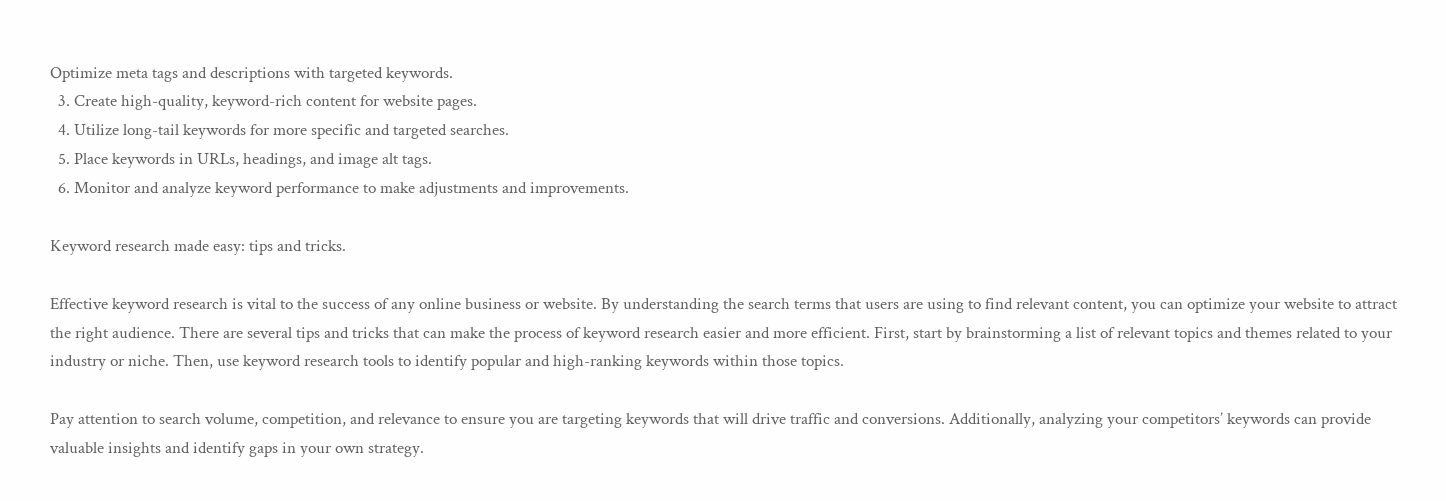Optimize meta tags and descriptions with targeted keywords.
  3. Create high-quality, keyword-rich content for website pages.
  4. Utilize long-tail keywords for more specific and targeted searches.
  5. Place keywords in URLs, headings, and image alt tags.
  6. Monitor and analyze keyword performance to make adjustments and improvements.

Keyword research made easy: tips and tricks.

Effective keyword research is vital to the success of any online business or website. By understanding the search terms that users are using to find relevant content, you can optimize your website to attract the right audience. There are several tips and tricks that can make the process of keyword research easier and more efficient. First, start by brainstorming a list of relevant topics and themes related to your industry or niche. Then, use keyword research tools to identify popular and high-ranking keywords within those topics.

Pay attention to search volume, competition, and relevance to ensure you are targeting keywords that will drive traffic and conversions. Additionally, analyzing your competitors’ keywords can provide valuable insights and identify gaps in your own strategy.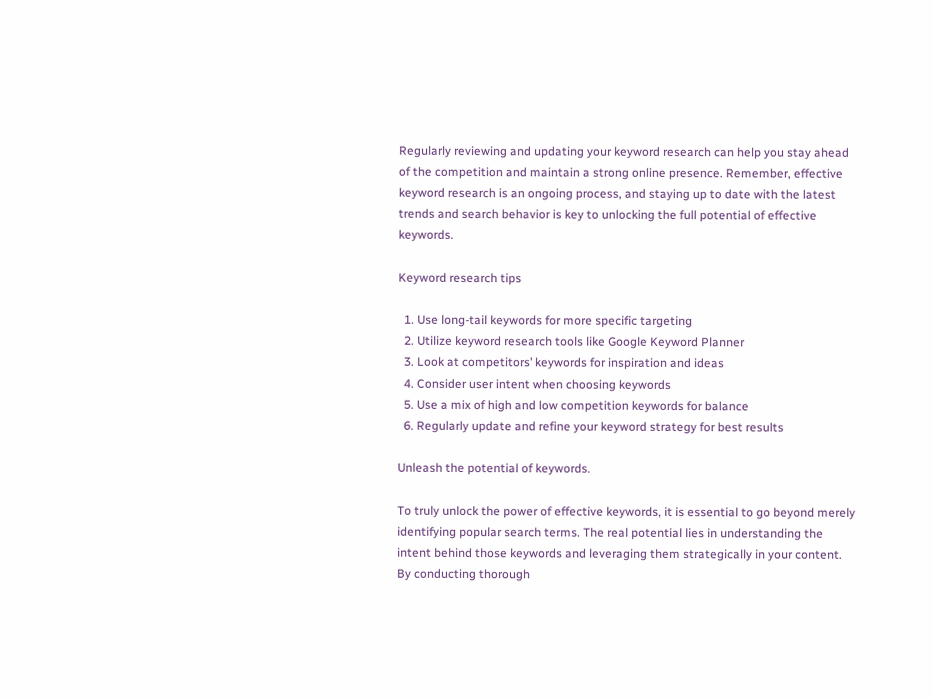Regularly reviewing and updating your keyword research can help you stay ahead of the competition and maintain a strong online presence. Remember, effective keyword research is an ongoing process, and staying up to date with the latest trends and search behavior is key to unlocking the full potential of effective keywords.

Keyword research tips

  1. Use long-tail keywords for more specific targeting
  2. Utilize keyword research tools like Google Keyword Planner
  3. Look at competitors’ keywords for inspiration and ideas
  4. Consider user intent when choosing keywords
  5. Use a mix of high and low competition keywords for balance
  6. Regularly update and refine your keyword strategy for best results

Unleash the potential of keywords.

To truly unlock the power of effective keywords, it is essential to go beyond merely identifying popular search terms. The real potential lies in understanding the intent behind those keywords and leveraging them strategically in your content. By conducting thorough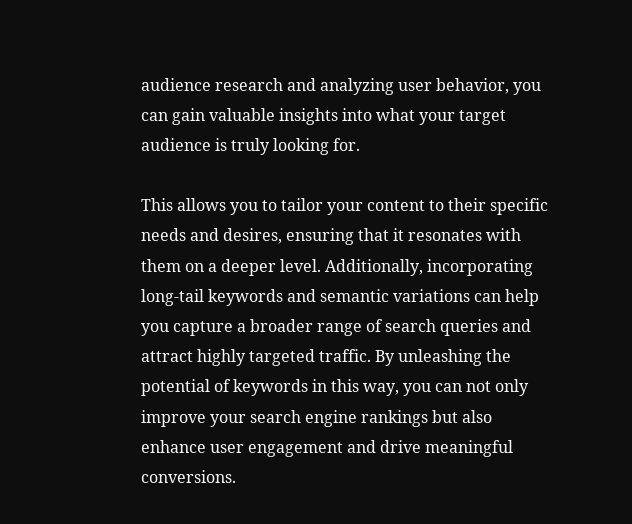audience research and analyzing user behavior, you can gain valuable insights into what your target audience is truly looking for.

This allows you to tailor your content to their specific needs and desires, ensuring that it resonates with them on a deeper level. Additionally, incorporating long-tail keywords and semantic variations can help you capture a broader range of search queries and attract highly targeted traffic. By unleashing the potential of keywords in this way, you can not only improve your search engine rankings but also enhance user engagement and drive meaningful conversions.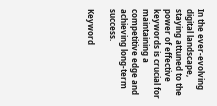In the ever-evolving digital landscape, staying attuned to the power of effective keywords is crucial for maintaining a competitive edge and achieving long-term success.

Keyword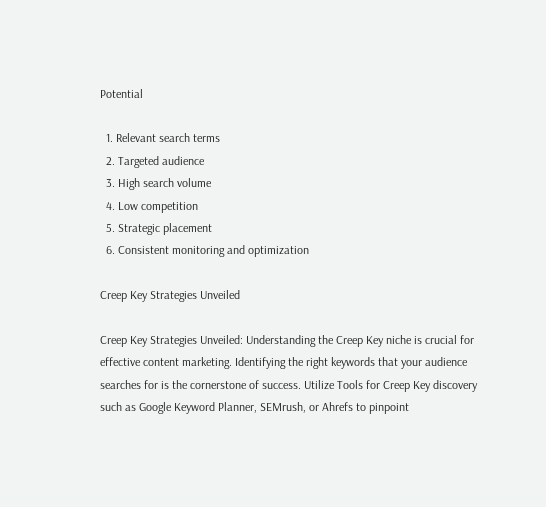Potential

  1. Relevant search terms
  2. Targeted audience
  3. High search volume
  4. Low competition
  5. Strategic placement
  6. Consistent monitoring and optimization

Creep Key Strategies Unveiled

Creep Key Strategies Unveiled: Understanding the Creep Key niche is crucial for effective content marketing. Identifying the right keywords that your audience searches for is the cornerstone of success. Utilize Tools for Creep Key discovery such as Google Keyword Planner, SEMrush, or Ahrefs to pinpoint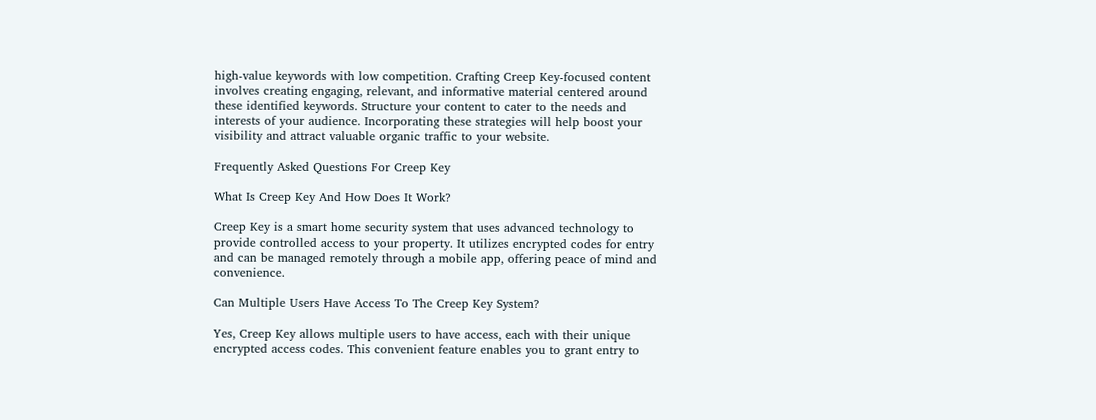high-value keywords with low competition. Crafting Creep Key-focused content involves creating engaging, relevant, and informative material centered around these identified keywords. Structure your content to cater to the needs and interests of your audience. Incorporating these strategies will help boost your visibility and attract valuable organic traffic to your website.

Frequently Asked Questions For Creep Key

What Is Creep Key And How Does It Work?

Creep Key is a smart home security system that uses advanced technology to provide controlled access to your property. It utilizes encrypted codes for entry and can be managed remotely through a mobile app, offering peace of mind and convenience.

Can Multiple Users Have Access To The Creep Key System?

Yes, Creep Key allows multiple users to have access, each with their unique encrypted access codes. This convenient feature enables you to grant entry to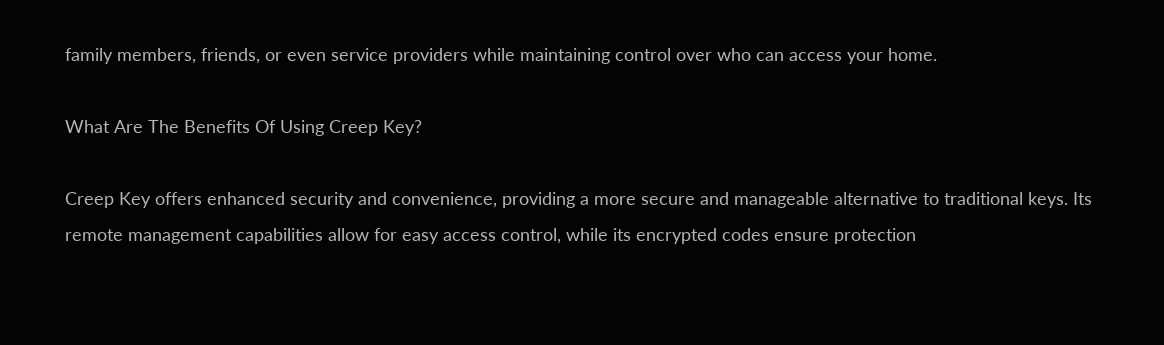family members, friends, or even service providers while maintaining control over who can access your home.

What Are The Benefits Of Using Creep Key?

Creep Key offers enhanced security and convenience, providing a more secure and manageable alternative to traditional keys. Its remote management capabilities allow for easy access control, while its encrypted codes ensure protection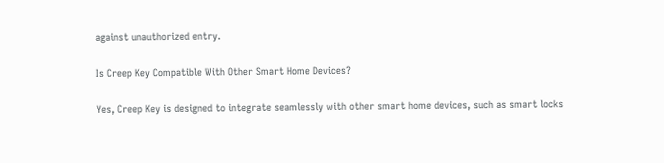against unauthorized entry.

Is Creep Key Compatible With Other Smart Home Devices?

Yes, Creep Key is designed to integrate seamlessly with other smart home devices, such as smart locks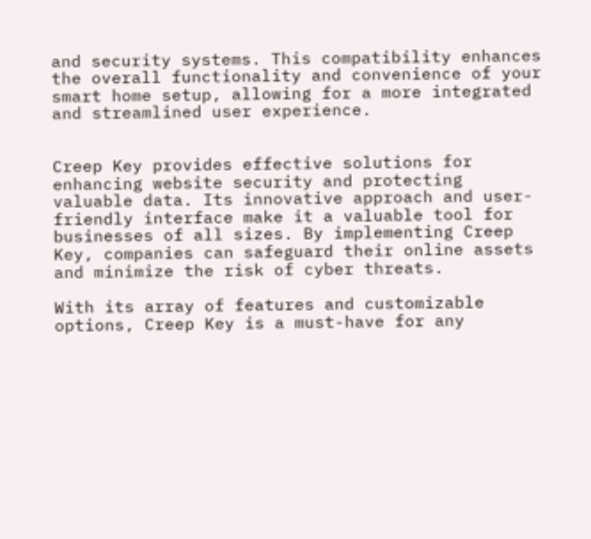and security systems. This compatibility enhances the overall functionality and convenience of your smart home setup, allowing for a more integrated and streamlined user experience.


Creep Key provides effective solutions for enhancing website security and protecting valuable data. Its innovative approach and user-friendly interface make it a valuable tool for businesses of all sizes. By implementing Creep Key, companies can safeguard their online assets and minimize the risk of cyber threats.

With its array of features and customizable options, Creep Key is a must-have for any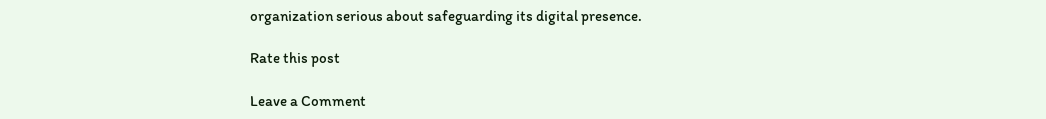organization serious about safeguarding its digital presence.

Rate this post

Leave a Comment